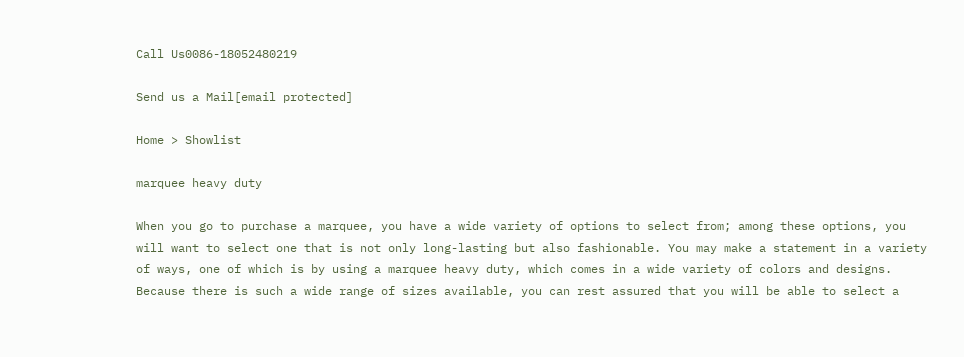Call Us0086-18052480219

Send us a Mail[email protected]

Home > Showlist

marquee heavy duty

When you go to purchase a marquee, you have a wide variety of options to select from; among these options, you will want to select one that is not only long-lasting but also fashionable. You may make a statement in a variety of ways, one of which is by using a marquee heavy duty, which comes in a wide variety of colors and designs. Because there is such a wide range of sizes available, you can rest assured that you will be able to select a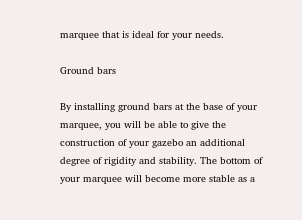marquee that is ideal for your needs.

Ground bars

By installing ground bars at the base of your marquee, you will be able to give the construction of your gazebo an additional degree of rigidity and stability. The bottom of your marquee will become more stable as a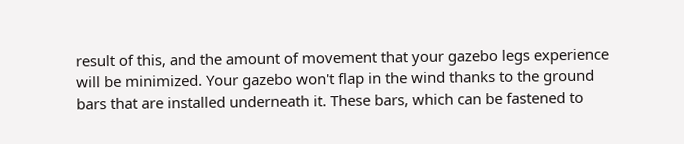result of this, and the amount of movement that your gazebo legs experience will be minimized. Your gazebo won't flap in the wind thanks to the ground bars that are installed underneath it. These bars, which can be fastened to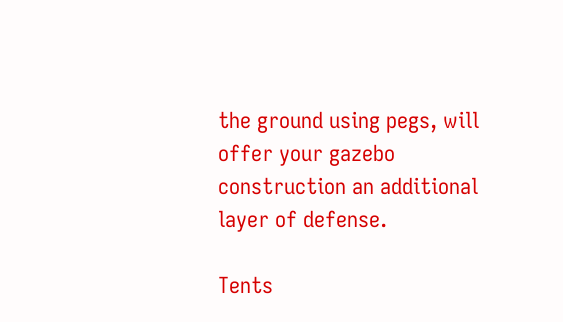the ground using pegs, will offer your gazebo construction an additional layer of defense.

Tents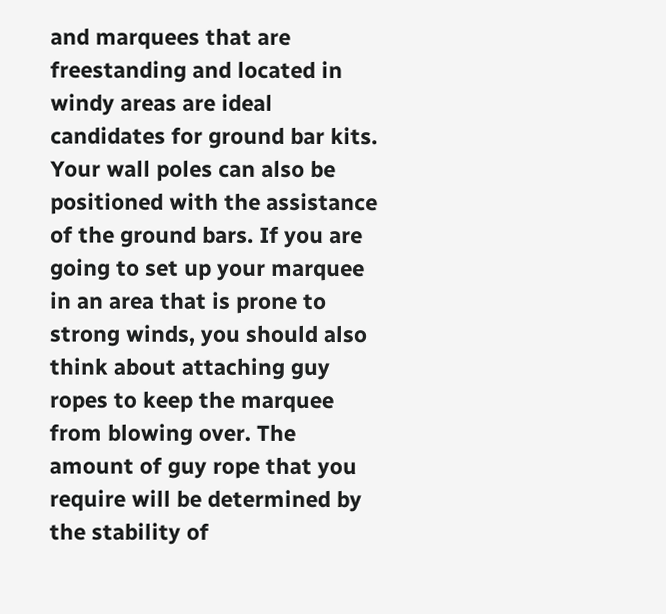and marquees that are freestanding and located in windy areas are ideal candidates for ground bar kits. Your wall poles can also be positioned with the assistance of the ground bars. If you are going to set up your marquee in an area that is prone to strong winds, you should also think about attaching guy ropes to keep the marquee from blowing over. The amount of guy rope that you require will be determined by the stability of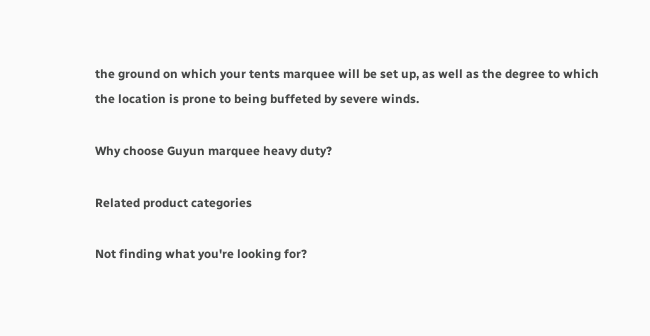the ground on which your tents marquee will be set up, as well as the degree to which the location is prone to being buffeted by severe winds.

Why choose Guyun marquee heavy duty?

Related product categories

Not finding what you're looking for?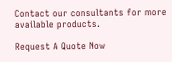Contact our consultants for more available products.

Request A Quote Now